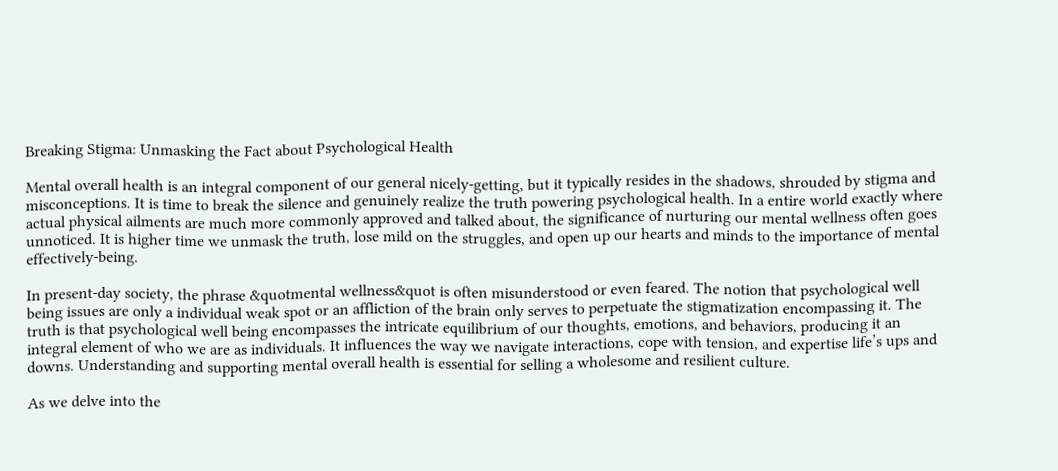Breaking Stigma: Unmasking the Fact about Psychological Health

Mental overall health is an integral component of our general nicely-getting, but it typically resides in the shadows, shrouded by stigma and misconceptions. It is time to break the silence and genuinely realize the truth powering psychological health. In a entire world exactly where actual physical ailments are much more commonly approved and talked about, the significance of nurturing our mental wellness often goes unnoticed. It is higher time we unmask the truth, lose mild on the struggles, and open up our hearts and minds to the importance of mental effectively-being.

In present-day society, the phrase &quotmental wellness&quot is often misunderstood or even feared. The notion that psychological well being issues are only a individual weak spot or an affliction of the brain only serves to perpetuate the stigmatization encompassing it. The truth is that psychological well being encompasses the intricate equilibrium of our thoughts, emotions, and behaviors, producing it an integral element of who we are as individuals. It influences the way we navigate interactions, cope with tension, and expertise life’s ups and downs. Understanding and supporting mental overall health is essential for selling a wholesome and resilient culture.

As we delve into the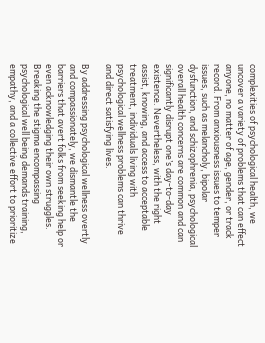complexities of psychological health, we uncover a variety of problems that can effect anyone, no matter of age, gender, or track record. From anxiousness issues to temper issues, such as melancholy, bipolar dysfunction, and schizophrenia, psychological overall health concerns are common and can significantly disrupt one’s day-to-day existence. Nevertheless, with the right assist, knowing, and access to acceptable treatment, individuals living with psychological wellness problems can thrive and direct satisfying lives.

By addressing psychological wellness overtly and compassionately, we dismantle the barriers that avert folks from seeking help or even acknowledging their own struggles. Breaking the stigma encompassing psychological well being demands training, empathy, and a collective effort to prioritize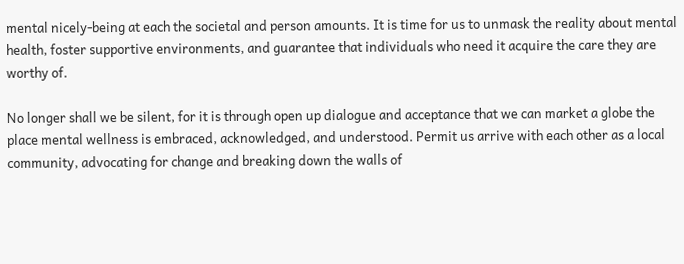mental nicely-being at each the societal and person amounts. It is time for us to unmask the reality about mental health, foster supportive environments, and guarantee that individuals who need it acquire the care they are worthy of.

No longer shall we be silent, for it is through open up dialogue and acceptance that we can market a globe the place mental wellness is embraced, acknowledged, and understood. Permit us arrive with each other as a local community, advocating for change and breaking down the walls of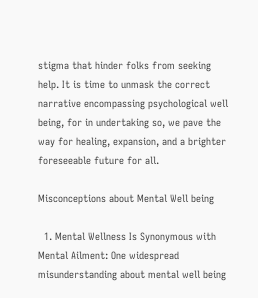stigma that hinder folks from seeking help. It is time to unmask the correct narrative encompassing psychological well being, for in undertaking so, we pave the way for healing, expansion, and a brighter foreseeable future for all.

Misconceptions about Mental Well being

  1. Mental Wellness Is Synonymous with Mental Ailment: One widespread misunderstanding about mental well being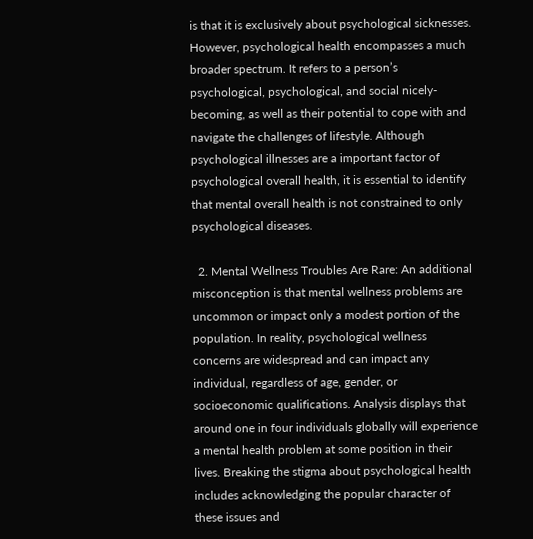is that it is exclusively about psychological sicknesses. However, psychological health encompasses a much broader spectrum. It refers to a person’s psychological, psychological, and social nicely-becoming, as well as their potential to cope with and navigate the challenges of lifestyle. Although psychological illnesses are a important factor of psychological overall health, it is essential to identify that mental overall health is not constrained to only psychological diseases.

  2. Mental Wellness Troubles Are Rare: An additional misconception is that mental wellness problems are uncommon or impact only a modest portion of the population. In reality, psychological wellness concerns are widespread and can impact any individual, regardless of age, gender, or socioeconomic qualifications. Analysis displays that around one in four individuals globally will experience a mental health problem at some position in their lives. Breaking the stigma about psychological health includes acknowledging the popular character of these issues and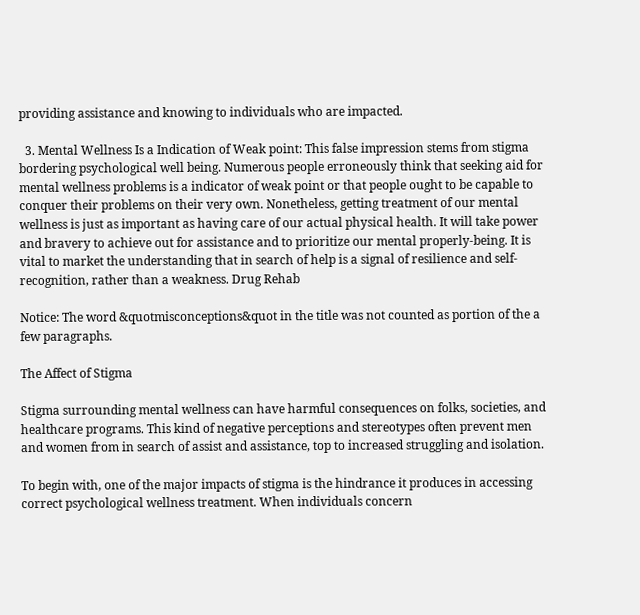providing assistance and knowing to individuals who are impacted.

  3. Mental Wellness Is a Indication of Weak point: This false impression stems from stigma bordering psychological well being. Numerous people erroneously think that seeking aid for mental wellness problems is a indicator of weak point or that people ought to be capable to conquer their problems on their very own. Nonetheless, getting treatment of our mental wellness is just as important as having care of our actual physical health. It will take power and bravery to achieve out for assistance and to prioritize our mental properly-being. It is vital to market the understanding that in search of help is a signal of resilience and self-recognition, rather than a weakness. Drug Rehab

Notice: The word &quotmisconceptions&quot in the title was not counted as portion of the a few paragraphs.

The Affect of Stigma

Stigma surrounding mental wellness can have harmful consequences on folks, societies, and healthcare programs. This kind of negative perceptions and stereotypes often prevent men and women from in search of assist and assistance, top to increased struggling and isolation.

To begin with, one of the major impacts of stigma is the hindrance it produces in accessing correct psychological wellness treatment. When individuals concern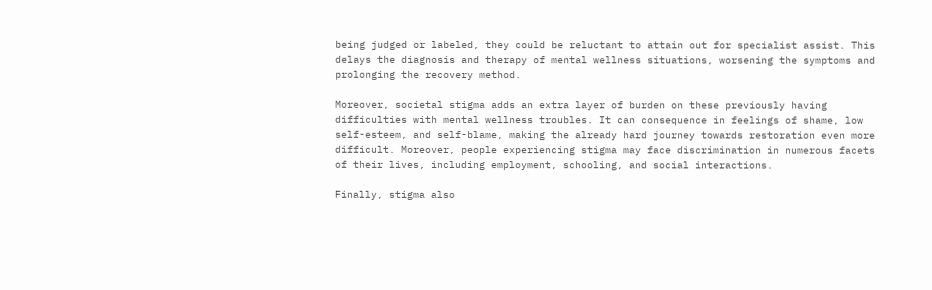being judged or labeled, they could be reluctant to attain out for specialist assist. This delays the diagnosis and therapy of mental wellness situations, worsening the symptoms and prolonging the recovery method.

Moreover, societal stigma adds an extra layer of burden on these previously having difficulties with mental wellness troubles. It can consequence in feelings of shame, low self-esteem, and self-blame, making the already hard journey towards restoration even more difficult. Moreover, people experiencing stigma may face discrimination in numerous facets of their lives, including employment, schooling, and social interactions.

Finally, stigma also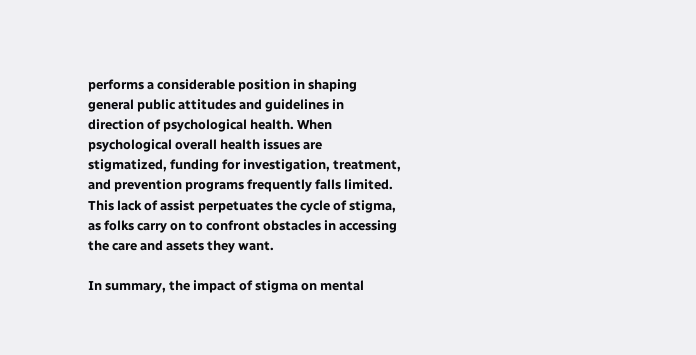performs a considerable position in shaping general public attitudes and guidelines in direction of psychological health. When psychological overall health issues are stigmatized, funding for investigation, treatment, and prevention programs frequently falls limited. This lack of assist perpetuates the cycle of stigma, as folks carry on to confront obstacles in accessing the care and assets they want.

In summary, the impact of stigma on mental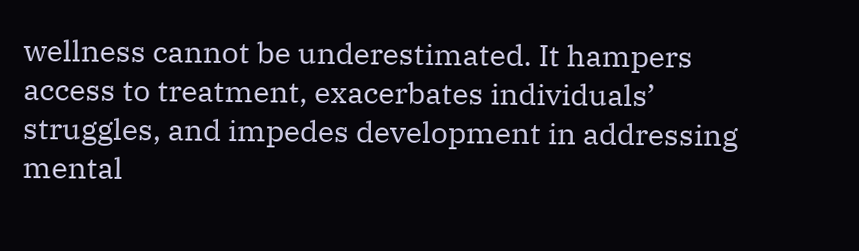wellness cannot be underestimated. It hampers access to treatment, exacerbates individuals’ struggles, and impedes development in addressing mental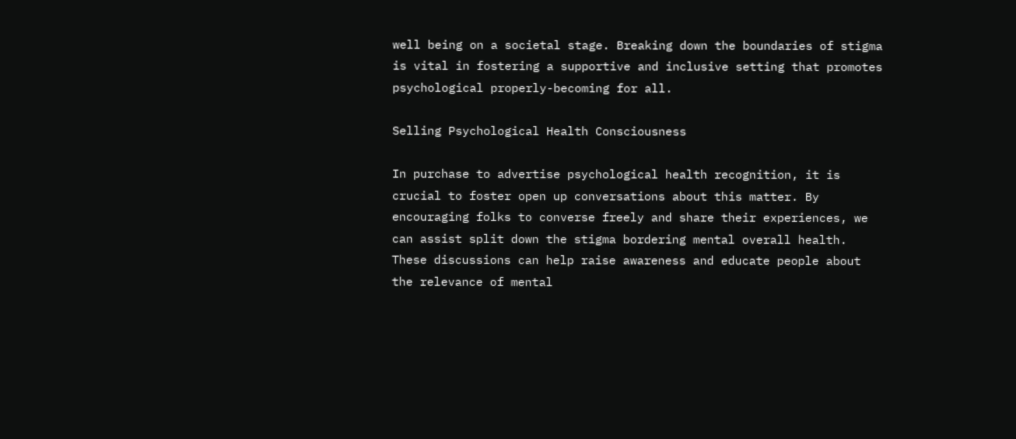well being on a societal stage. Breaking down the boundaries of stigma is vital in fostering a supportive and inclusive setting that promotes psychological properly-becoming for all.

Selling Psychological Health Consciousness

In purchase to advertise psychological health recognition, it is crucial to foster open up conversations about this matter. By encouraging folks to converse freely and share their experiences, we can assist split down the stigma bordering mental overall health. These discussions can help raise awareness and educate people about the relevance of mental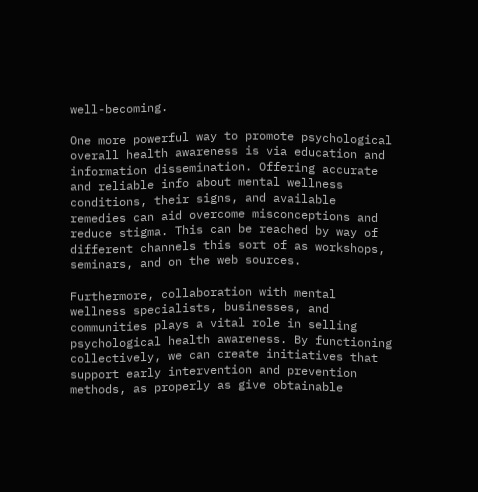well-becoming.

One more powerful way to promote psychological overall health awareness is via education and information dissemination. Offering accurate and reliable info about mental wellness conditions, their signs, and available remedies can aid overcome misconceptions and reduce stigma. This can be reached by way of different channels this sort of as workshops, seminars, and on the web sources.

Furthermore, collaboration with mental wellness specialists, businesses, and communities plays a vital role in selling psychological health awareness. By functioning collectively, we can create initiatives that support early intervention and prevention methods, as properly as give obtainable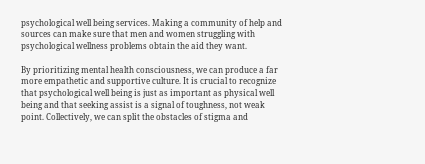psychological well being services. Making a community of help and sources can make sure that men and women struggling with psychological wellness problems obtain the aid they want.

By prioritizing mental health consciousness, we can produce a far more empathetic and supportive culture. It is crucial to recognize that psychological well being is just as important as physical well being and that seeking assist is a signal of toughness, not weak point. Collectively, we can split the obstacles of stigma and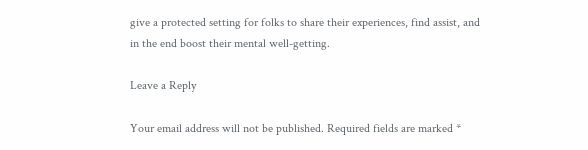give a protected setting for folks to share their experiences, find assist, and in the end boost their mental well-getting.

Leave a Reply

Your email address will not be published. Required fields are marked *